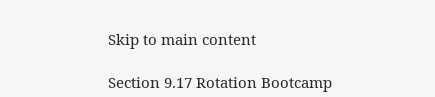Skip to main content

Section 9.17 Rotation Bootcamp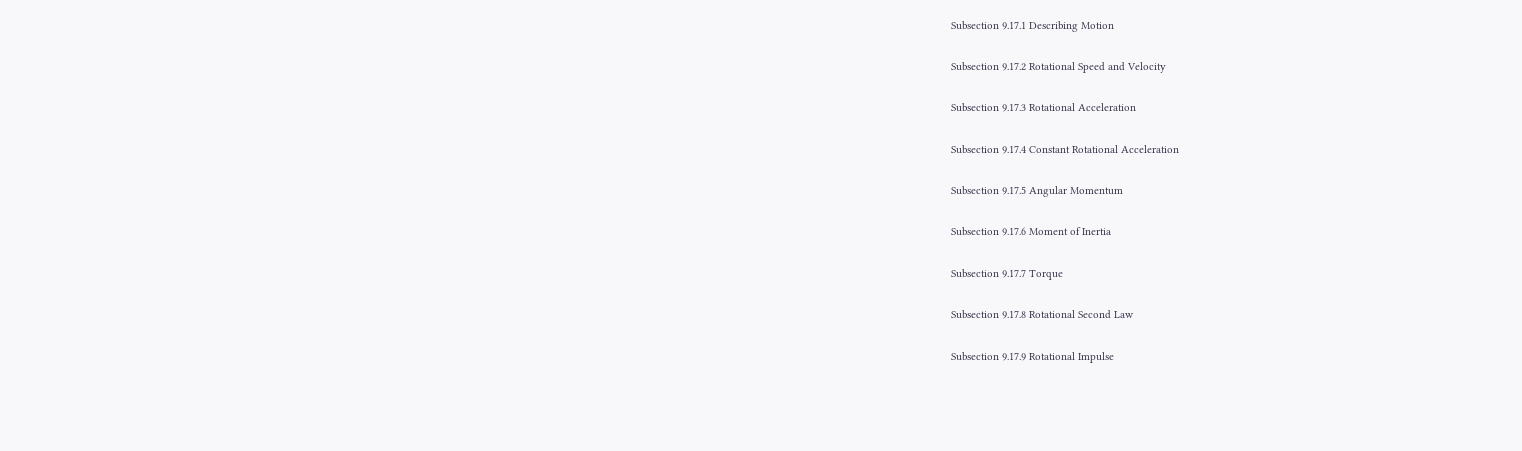Subsection 9.17.1 Describing Motion

Subsection 9.17.2 Rotational Speed and Velocity

Subsection 9.17.3 Rotational Acceleration

Subsection 9.17.4 Constant Rotational Acceleration

Subsection 9.17.5 Angular Momentum

Subsection 9.17.6 Moment of Inertia

Subsection 9.17.7 Torque

Subsection 9.17.8 Rotational Second Law

Subsection 9.17.9 Rotational Impulse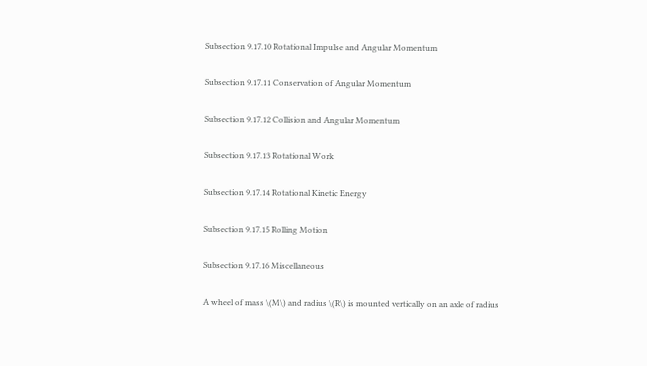Subsection 9.17.10 Rotational Impulse and Angular Momentum

Subsection 9.17.11 Conservation of Angular Momentum

Subsection 9.17.12 Collision and Angular Momentum

Subsection 9.17.13 Rotational Work

Subsection 9.17.14 Rotational Kinetic Energy

Subsection 9.17.15 Rolling Motion

Subsection 9.17.16 Miscellaneous

A wheel of mass \(M\) and radius \(R\) is mounted vertically on an axle of radius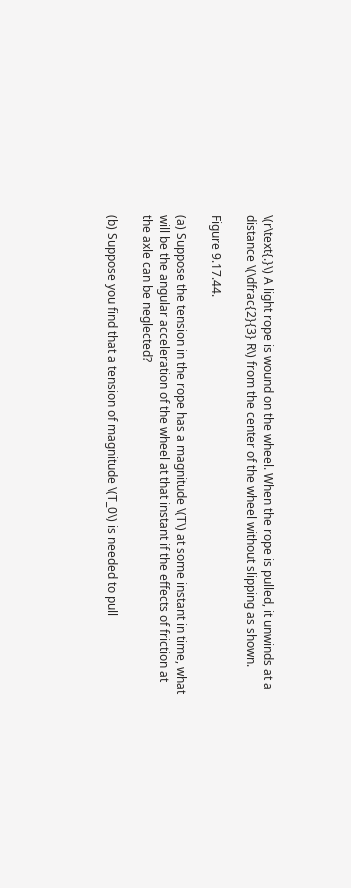\(r\text{.}\) A light rope is wound on the wheel. When the rope is pulled, it unwinds at a distance \(\dfrac{2}{3} R\) from the center of the wheel without slipping as shown.

Figure 9.17.44.

(a) Suppose the tension in the rope has a magnitude \(T\) at some instant in time, what will be the angular acceleration of the wheel at that instant if the effects of friction at the axle can be neglected?

(b) Suppose you find that a tension of magnitude \(T_0\) is needed to pull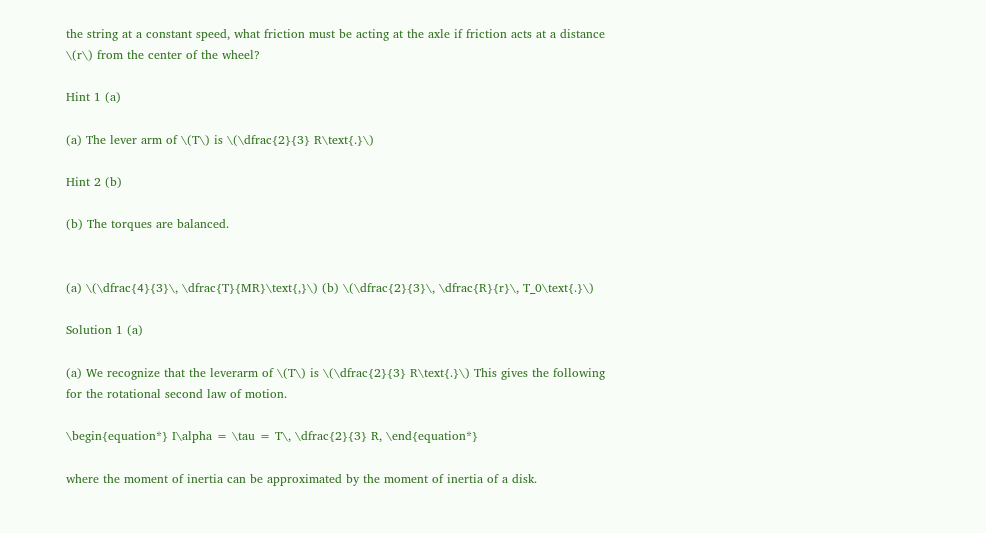the string at a constant speed, what friction must be acting at the axle if friction acts at a distance \(r\) from the center of the wheel?

Hint 1 (a)

(a) The lever arm of \(T\) is \(\dfrac{2}{3} R\text{.}\)

Hint 2 (b)

(b) The torques are balanced.


(a) \(\dfrac{4}{3}\, \dfrac{T}{MR}\text{,}\) (b) \(\dfrac{2}{3}\, \dfrac{R}{r}\, T_0\text{.}\)

Solution 1 (a)

(a) We recognize that the leverarm of \(T\) is \(\dfrac{2}{3} R\text{.}\) This gives the following for the rotational second law of motion.

\begin{equation*} I\alpha = \tau = T\, \dfrac{2}{3} R, \end{equation*}

where the moment of inertia can be approximated by the moment of inertia of a disk.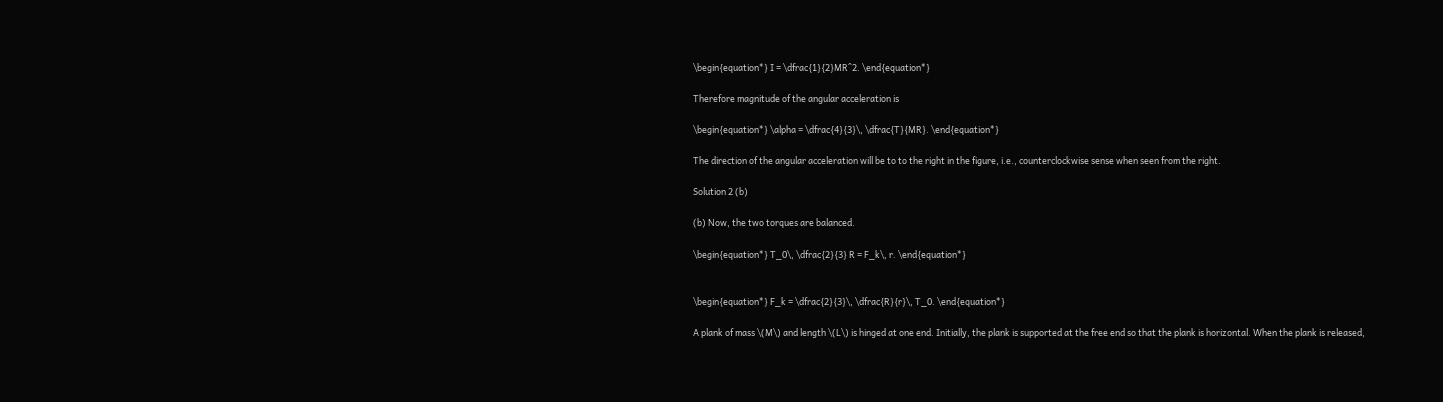\begin{equation*} I = \dfrac{1}{2}MR^2. \end{equation*}

Therefore magnitude of the angular acceleration is

\begin{equation*} \alpha = \dfrac{4}{3}\, \dfrac{T}{MR}. \end{equation*}

The direction of the angular acceleration will be to to the right in the figure, i.e., counterclockwise sense when seen from the right.

Solution 2 (b)

(b) Now, the two torques are balanced.

\begin{equation*} T_0\, \dfrac{2}{3} R = F_k\, r. \end{equation*}


\begin{equation*} F_k = \dfrac{2}{3}\, \dfrac{R}{r}\, T_0. \end{equation*}

A plank of mass \(M\) and length \(L\) is hinged at one end. Initially, the plank is supported at the free end so that the plank is horizontal. When the plank is released,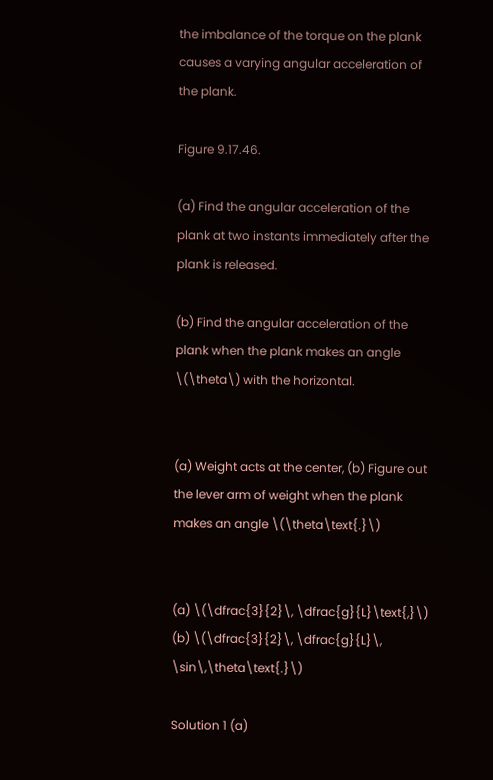the imbalance of the torque on the plank causes a varying angular acceleration of the plank.

Figure 9.17.46.

(a) Find the angular acceleration of the plank at two instants immediately after the plank is released.

(b) Find the angular acceleration of the plank when the plank makes an angle \(\theta\) with the horizontal.


(a) Weight acts at the center, (b) Figure out the lever arm of weight when the plank makes an angle \(\theta\text{.}\)


(a) \(\dfrac{3}{2}\, \dfrac{g}{L}\text{,}\) (b) \(\dfrac{3}{2}\, \dfrac{g}{L}\, \sin\,\theta\text{.}\)

Solution 1 (a)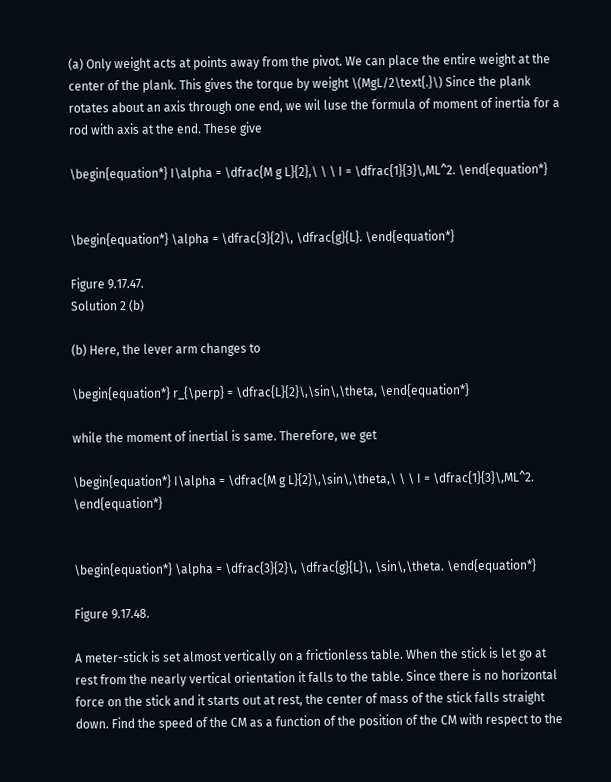(a) Only weight acts at points away from the pivot. We can place the entire weight at the center of the plank. This gives the torque by weight \(MgL/2\text{.}\) Since the plank rotates about an axis through one end, we wil luse the formula of moment of inertia for a rod with axis at the end. These give

\begin{equation*} I\alpha = \dfrac{M g L}{2},\ \ \ I = \dfrac{1}{3}\,ML^2. \end{equation*}


\begin{equation*} \alpha = \dfrac{3}{2}\, \dfrac{g}{L}. \end{equation*}

Figure 9.17.47.
Solution 2 (b)

(b) Here, the lever arm changes to

\begin{equation*} r_{\perp} = \dfrac{L}{2}\,\sin\,\theta, \end{equation*}

while the moment of inertial is same. Therefore, we get

\begin{equation*} I\alpha = \dfrac{M g L}{2}\,\sin\,\theta,\ \ \ I = \dfrac{1}{3}\,ML^2. \end{equation*}


\begin{equation*} \alpha = \dfrac{3}{2}\, \dfrac{g}{L}\, \sin\,\theta. \end{equation*}

Figure 9.17.48.

A meter-stick is set almost vertically on a frictionless table. When the stick is let go at rest from the nearly vertical orientation it falls to the table. Since there is no horizontal force on the stick and it starts out at rest, the center of mass of the stick falls straight down. Find the speed of the CM as a function of the position of the CM with respect to the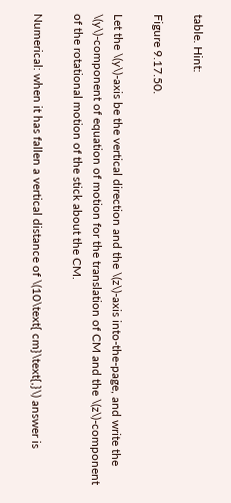table. Hint:

Figure 9.17.50.

Let the \(y\)-axis be the vertical direction and the \(z\)-axis into-the-page, and write the \(y\)-component of equation of motion for the translation of CM and the \(z\)-component of the rotational motion of the stick about the CM.

Numerical: when it has fallen a vertical distance of \(10\text{ cm}\text{,}\) answer is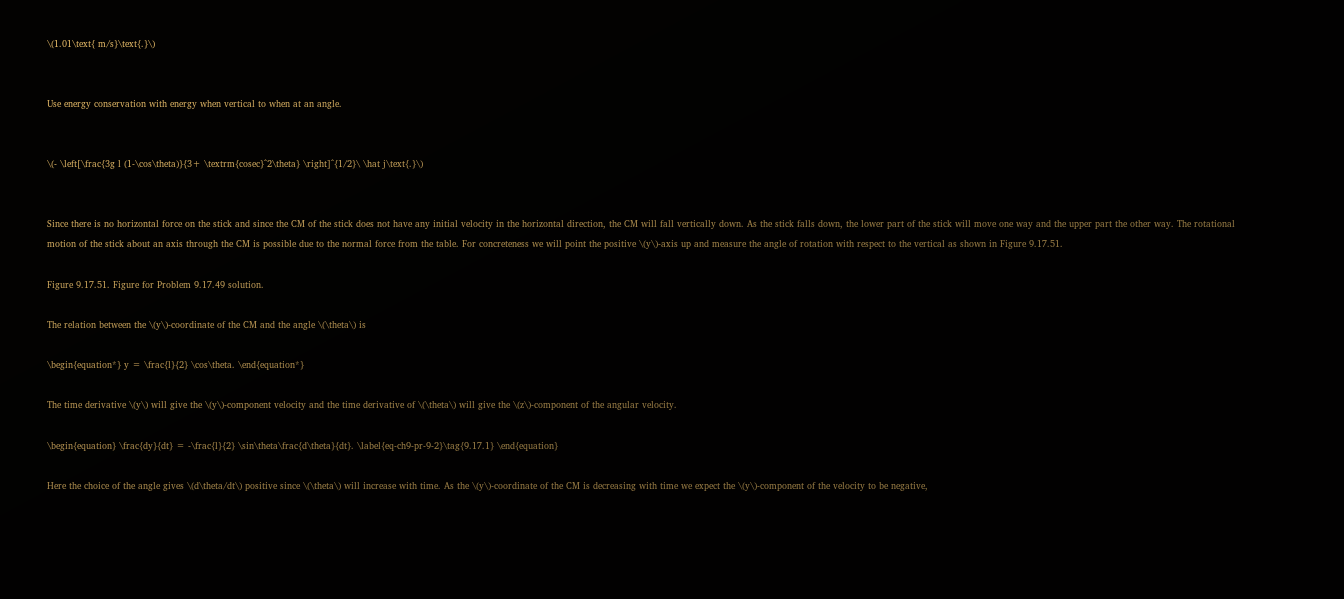\(1.01\text{ m/s}\text{.}\)


Use energy conservation with energy when vertical to when at an angle.


\(- \left[\frac{3g l (1-\cos\theta)}{3+ \textrm{cosec}^2\theta} \right]^{1/2}\ \hat j\text{.}\)


Since there is no horizontal force on the stick and since the CM of the stick does not have any initial velocity in the horizontal direction, the CM will fall vertically down. As the stick falls down, the lower part of the stick will move one way and the upper part the other way. The rotational motion of the stick about an axis through the CM is possible due to the normal force from the table. For concreteness we will point the positive \(y\)-axis up and measure the angle of rotation with respect to the vertical as shown in Figure 9.17.51.

Figure 9.17.51. Figure for Problem 9.17.49 solution.

The relation between the \(y\)-coordinate of the CM and the angle \(\theta\) is

\begin{equation*} y = \frac{l}{2} \cos\theta. \end{equation*}

The time derivative \(y\) will give the \(y\)-component velocity and the time derivative of \(\theta\) will give the \(z\)-component of the angular velocity.

\begin{equation} \frac{dy}{dt} = -\frac{l}{2} \sin\theta\frac{d\theta}{dt}. \label{eq-ch9-pr-9-2}\tag{9.17.1} \end{equation}

Here the choice of the angle gives \(d\theta/dt\) positive since \(\theta\) will increase with time. As the \(y\)-coordinate of the CM is decreasing with time we expect the \(y\)-component of the velocity to be negative,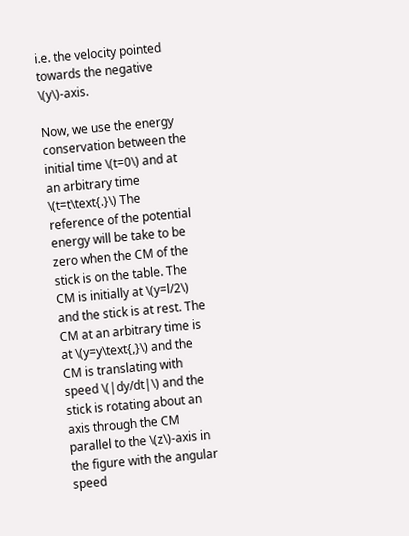i.e. the velocity pointed towards the negative \(y\)-axis.

Now, we use the energy conservation between the initial time \(t=0\) and at an arbitrary time \(t=t\text{.}\) The reference of the potential energy will be take to be zero when the CM of the stick is on the table. The CM is initially at \(y=l/2\) and the stick is at rest. The CM at an arbitrary time is at \(y=y\text{,}\) and the CM is translating with speed \(|dy/dt|\) and the stick is rotating about an axis through the CM parallel to the \(z\)-axis in the figure with the angular speed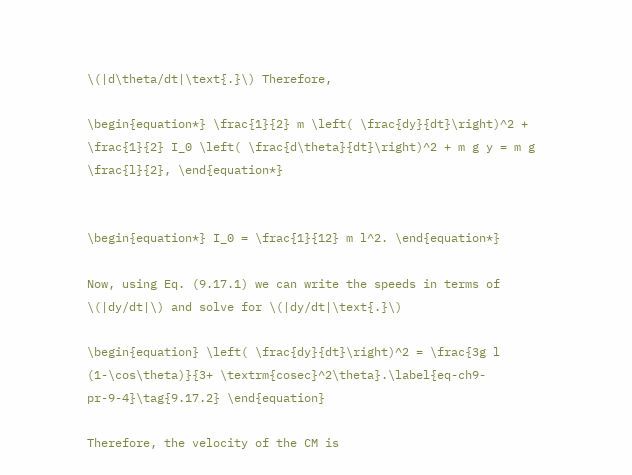\(|d\theta/dt|\text{.}\) Therefore,

\begin{equation*} \frac{1}{2} m \left( \frac{dy}{dt}\right)^2 + \frac{1}{2} I_0 \left( \frac{d\theta}{dt}\right)^2 + m g y = m g \frac{l}{2}, \end{equation*}


\begin{equation*} I_0 = \frac{1}{12} m l^2. \end{equation*}

Now, using Eq. (9.17.1) we can write the speeds in terms of \(|dy/dt|\) and solve for \(|dy/dt|\text{.}\)

\begin{equation} \left( \frac{dy}{dt}\right)^2 = \frac{3g l (1-\cos\theta)}{3+ \textrm{cosec}^2\theta}.\label{eq-ch9-pr-9-4}\tag{9.17.2} \end{equation}

Therefore, the velocity of the CM is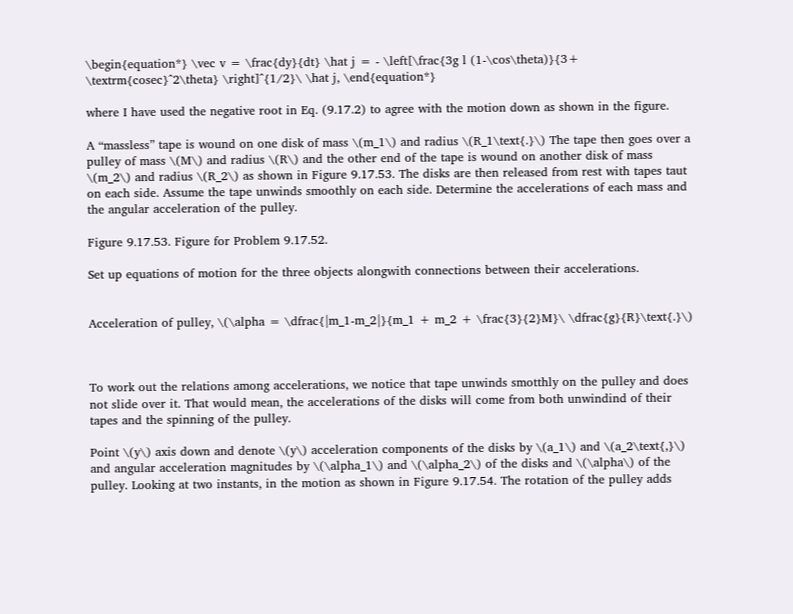\begin{equation*} \vec v = \frac{dy}{dt} \hat j = - \left[\frac{3g l (1-\cos\theta)}{3+ \textrm{cosec}^2\theta} \right]^{1/2}\ \hat j, \end{equation*}

where I have used the negative root in Eq. (9.17.2) to agree with the motion down as shown in the figure.

A “massless” tape is wound on one disk of mass \(m_1\) and radius \(R_1\text{.}\) The tape then goes over a pulley of mass \(M\) and radius \(R\) and the other end of the tape is wound on another disk of mass \(m_2\) and radius \(R_2\) as shown in Figure 9.17.53. The disks are then released from rest with tapes taut on each side. Assume the tape unwinds smoothly on each side. Determine the accelerations of each mass and the angular acceleration of the pulley.

Figure 9.17.53. Figure for Problem 9.17.52.

Set up equations of motion for the three objects alongwith connections between their accelerations.


Acceleration of pulley, \(\alpha = \dfrac{|m_1-m_2|}{m_1 + m_2 + \frac{3}{2}M}\ \dfrac{g}{R}\text{.}\)



To work out the relations among accelerations, we notice that tape unwinds smotthly on the pulley and does not slide over it. That would mean, the accelerations of the disks will come from both unwindind of their tapes and the spinning of the pulley.

Point \(y\) axis down and denote \(y\) acceleration components of the disks by \(a_1\) and \(a_2\text{,}\) and angular acceleration magnitudes by \(\alpha_1\) and \(\alpha_2\) of the disks and \(\alpha\) of the pulley. Looking at two instants, in the motion as shown in Figure 9.17.54. The rotation of the pulley adds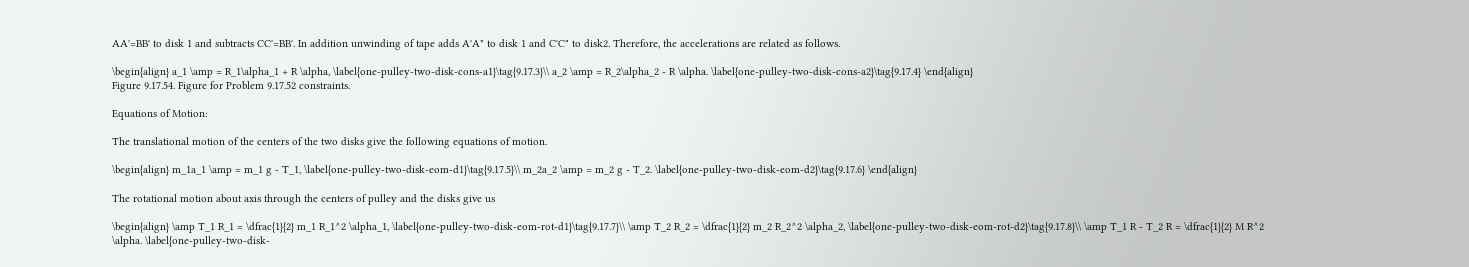AA'=BB' to disk 1 and subtracts CC'=BB'. In addition unwinding of tape adds A'A" to disk 1 and C'C" to disk2. Therefore, the accelerations are related as follows.

\begin{align} a_1 \amp = R_1\alpha_1 + R \alpha, \label{one-pulley-two-disk-cons-a1}\tag{9.17.3}\\ a_2 \amp = R_2\alpha_2 - R \alpha. \label{one-pulley-two-disk-cons-a2}\tag{9.17.4} \end{align}
Figure 9.17.54. Figure for Problem 9.17.52 constraints.

Equations of Motion:

The translational motion of the centers of the two disks give the following equations of motion.

\begin{align} m_1a_1 \amp = m_1 g - T_1, \label{one-pulley-two-disk-eom-d1}\tag{9.17.5}\\ m_2a_2 \amp = m_2 g - T_2. \label{one-pulley-two-disk-eom-d2}\tag{9.17.6} \end{align}

The rotational motion about axis through the centers of pulley and the disks give us

\begin{align} \amp T_1 R_1 = \dfrac{1}{2} m_1 R_1^2 \alpha_1, \label{one-pulley-two-disk-eom-rot-d1}\tag{9.17.7}\\ \amp T_2 R_2 = \dfrac{1}{2} m_2 R_2^2 \alpha_2, \label{one-pulley-two-disk-eom-rot-d2}\tag{9.17.8}\\ \amp T_1 R - T_2 R = \dfrac{1}{2} M R^2 \alpha. \label{one-pulley-two-disk-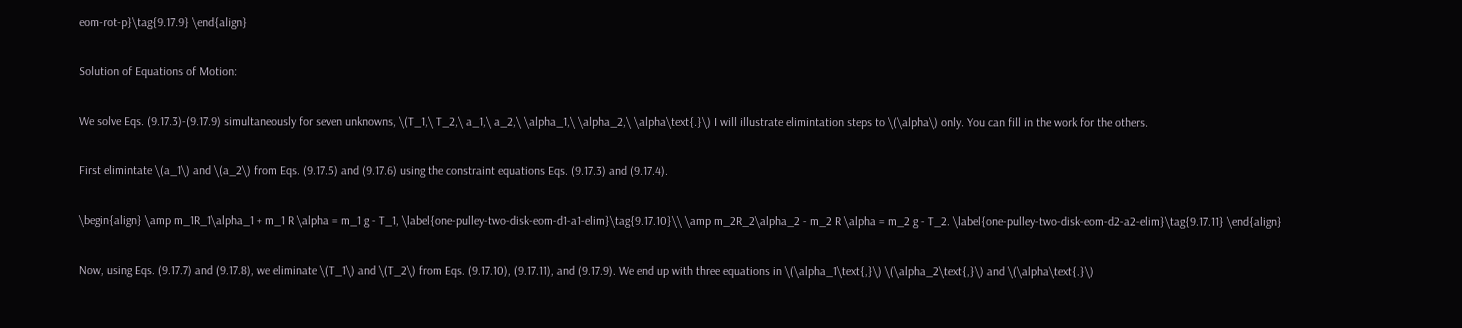eom-rot-p}\tag{9.17.9} \end{align}

Solution of Equations of Motion:

We solve Eqs. (9.17.3)-(9.17.9) simultaneously for seven unknowns, \(T_1,\ T_2,\ a_1,\ a_2,\ \alpha_1,\ \alpha_2,\ \alpha\text{.}\) I will illustrate elimintation steps to \(\alpha\) only. You can fill in the work for the others.

First elimintate \(a_1\) and \(a_2\) from Eqs. (9.17.5) and (9.17.6) using the constraint equations Eqs. (9.17.3) and (9.17.4).

\begin{align} \amp m_1R_1\alpha_1 + m_1 R \alpha = m_1 g - T_1, \label{one-pulley-two-disk-eom-d1-a1-elim}\tag{9.17.10}\\ \amp m_2R_2\alpha_2 - m_2 R \alpha = m_2 g - T_2. \label{one-pulley-two-disk-eom-d2-a2-elim}\tag{9.17.11} \end{align}

Now, using Eqs. (9.17.7) and (9.17.8), we eliminate \(T_1\) and \(T_2\) from Eqs. (9.17.10), (9.17.11), and (9.17.9). We end up with three equations in \(\alpha_1\text{,}\) \(\alpha_2\text{,}\) and \(\alpha\text{.}\)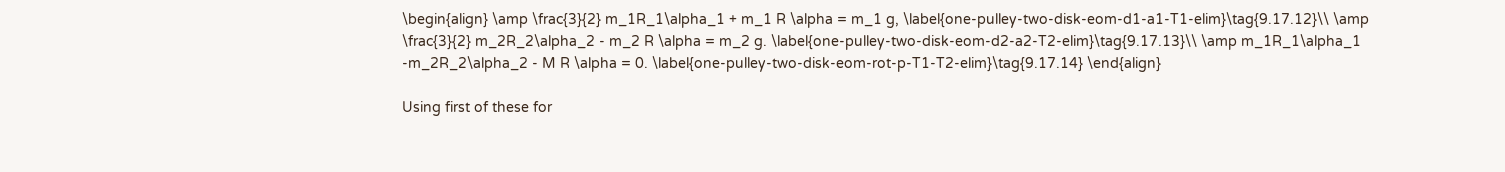\begin{align} \amp \frac{3}{2} m_1R_1\alpha_1 + m_1 R \alpha = m_1 g, \label{one-pulley-two-disk-eom-d1-a1-T1-elim}\tag{9.17.12}\\ \amp \frac{3}{2} m_2R_2\alpha_2 - m_2 R \alpha = m_2 g. \label{one-pulley-two-disk-eom-d2-a2-T2-elim}\tag{9.17.13}\\ \amp m_1R_1\alpha_1 -m_2R_2\alpha_2 - M R \alpha = 0. \label{one-pulley-two-disk-eom-rot-p-T1-T2-elim}\tag{9.17.14} \end{align}

Using first of these for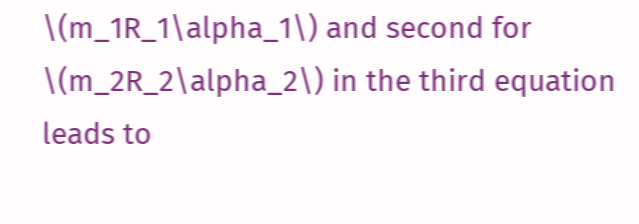\(m_1R_1\alpha_1\) and second for \(m_2R_2\alpha_2\) in the third equation leads to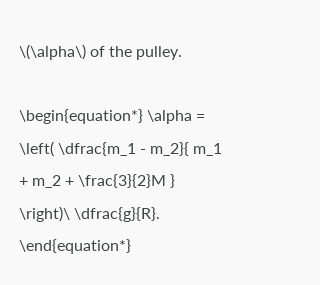\(\alpha\) of the pulley.

\begin{equation*} \alpha = \left( \dfrac{m_1 - m_2}{ m_1 + m_2 + \frac{3}{2}M } \right)\ \dfrac{g}{R}. \end{equation*}